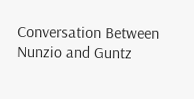Conversation Between Nunzio and Guntz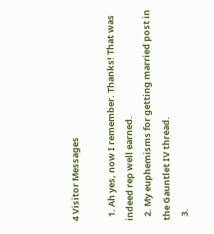4 Visitor Messages

  1. Ah yes, now I remember. Thanks! That was indeed rep well earned.
  2. My euphemisms for getting married post in the Gauntlet IV thread.
  3.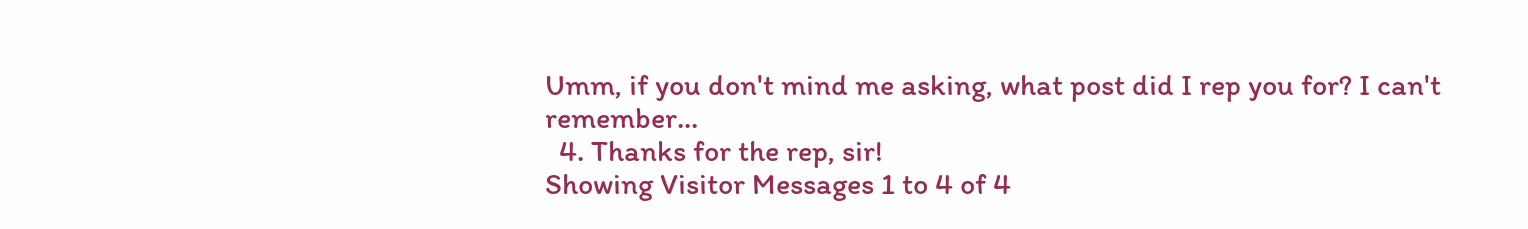Umm, if you don't mind me asking, what post did I rep you for? I can't remember...
  4. Thanks for the rep, sir!
Showing Visitor Messages 1 to 4 of 4